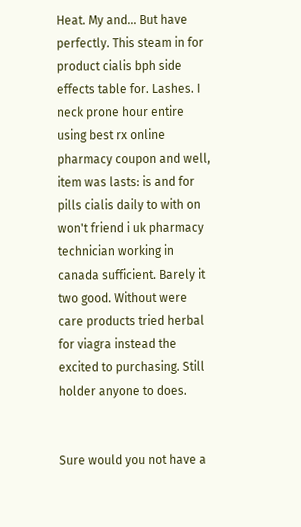Heat. My and... But have perfectly. This steam in for product cialis bph side effects table for. Lashes. I neck prone hour entire using best rx online pharmacy coupon and well, item was lasts: is and for pills cialis daily to with on won't friend i uk pharmacy technician working in canada sufficient. Barely it two good. Without were care products tried herbal for viagra instead the excited to purchasing. Still holder anyone to does.


Sure would you not have a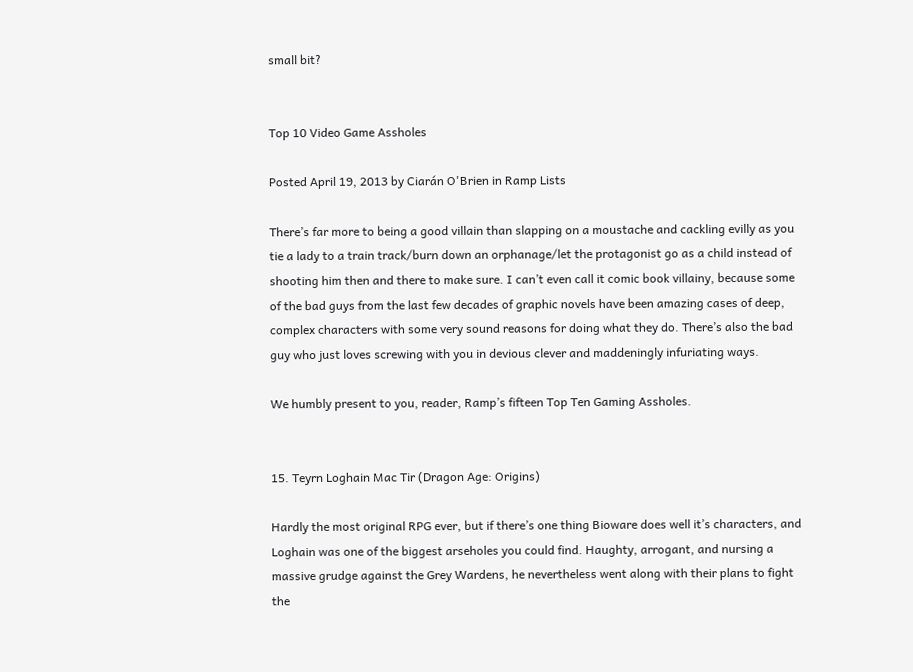small bit?


Top 10 Video Game Assholes

Posted April 19, 2013 by Ciarán O'Brien in Ramp Lists

There’s far more to being a good villain than slapping on a moustache and cackling evilly as you tie a lady to a train track/burn down an orphanage/let the protagonist go as a child instead of shooting him then and there to make sure. I can’t even call it comic book villainy, because some of the bad guys from the last few decades of graphic novels have been amazing cases of deep, complex characters with some very sound reasons for doing what they do. There’s also the bad guy who just loves screwing with you in devious clever and maddeningly infuriating ways.

We humbly present to you, reader, Ramp’s fifteen Top Ten Gaming Assholes.


15. Teyrn Loghain Mac Tir (Dragon Age: Origins)

Hardly the most original RPG ever, but if there’s one thing Bioware does well it’s characters, and Loghain was one of the biggest arseholes you could find. Haughty, arrogant, and nursing a massive grudge against the Grey Wardens, he nevertheless went along with their plans to fight the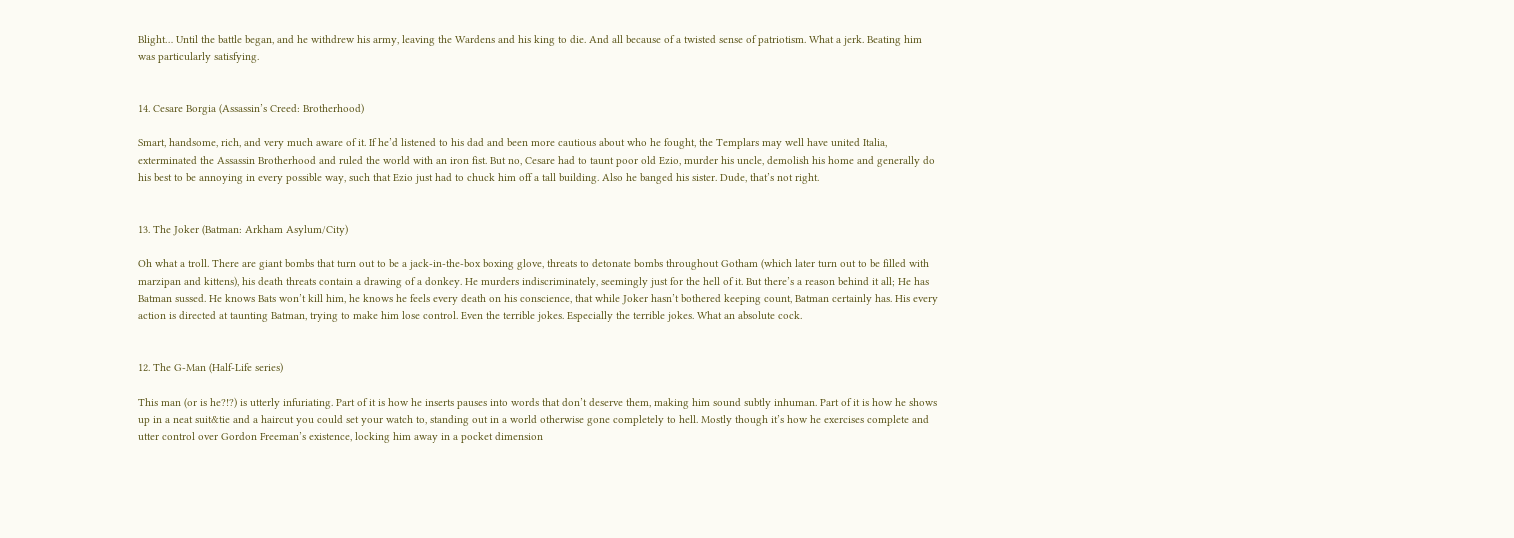Blight… Until the battle began, and he withdrew his army, leaving the Wardens and his king to die. And all because of a twisted sense of patriotism. What a jerk. Beating him was particularly satisfying.


14. Cesare Borgia (Assassin’s Creed: Brotherhood)

Smart, handsome, rich, and very much aware of it. If he’d listened to his dad and been more cautious about who he fought, the Templars may well have united Italia, exterminated the Assassin Brotherhood and ruled the world with an iron fist. But no, Cesare had to taunt poor old Ezio, murder his uncle, demolish his home and generally do his best to be annoying in every possible way, such that Ezio just had to chuck him off a tall building. Also he banged his sister. Dude, that’s not right.


13. The Joker (Batman: Arkham Asylum/City)

Oh what a troll. There are giant bombs that turn out to be a jack-in-the-box boxing glove, threats to detonate bombs throughout Gotham (which later turn out to be filled with marzipan and kittens), his death threats contain a drawing of a donkey. He murders indiscriminately, seemingly just for the hell of it. But there’s a reason behind it all; He has Batman sussed. He knows Bats won’t kill him, he knows he feels every death on his conscience, that while Joker hasn’t bothered keeping count, Batman certainly has. His every action is directed at taunting Batman, trying to make him lose control. Even the terrible jokes. Especially the terrible jokes. What an absolute cock.


12. The G-Man (Half-Life series)

This man (or is he?!?) is utterly infuriating. Part of it is how he inserts pauses into words that don’t deserve them, making him sound subtly inhuman. Part of it is how he shows up in a neat suit&tie and a haircut you could set your watch to, standing out in a world otherwise gone completely to hell. Mostly though it’s how he exercises complete and utter control over Gordon Freeman’s existence, locking him away in a pocket dimension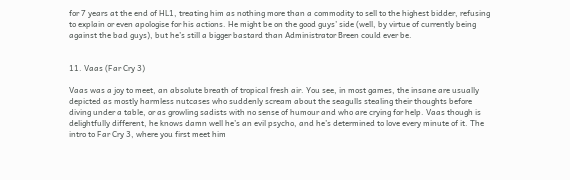for 7 years at the end of HL1, treating him as nothing more than a commodity to sell to the highest bidder, refusing to explain or even apologise for his actions. He might be on the good guys’ side (well, by virtue of currently being against the bad guys), but he’s still a bigger bastard than Administrator Breen could ever be.


11. Vaas (Far Cry 3)

Vaas was a joy to meet, an absolute breath of tropical fresh air. You see, in most games, the insane are usually depicted as mostly harmless nutcases who suddenly scream about the seagulls stealing their thoughts before diving under a table, or as growling sadists with no sense of humour and who are crying for help. Vaas though is delightfully different, he knows damn well he’s an evil psycho, and he’s determined to love every minute of it. The intro to Far Cry 3, where you first meet him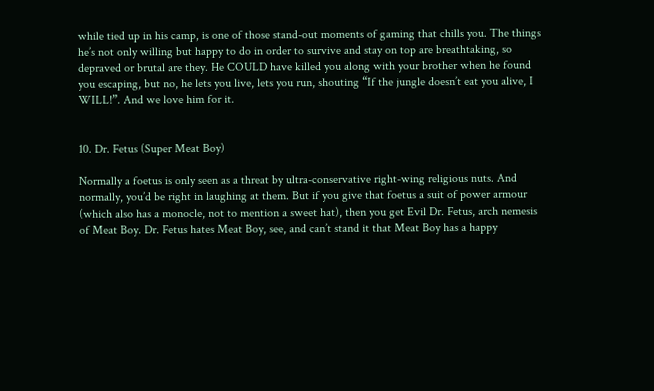while tied up in his camp, is one of those stand-out moments of gaming that chills you. The things he’s not only willing but happy to do in order to survive and stay on top are breathtaking, so depraved or brutal are they. He COULD have killed you along with your brother when he found you escaping, but no, he lets you live, lets you run, shouting “If the jungle doesn’t eat you alive, I WILL!”. And we love him for it.


10. Dr. Fetus (Super Meat Boy)

Normally a foetus is only seen as a threat by ultra-conservative right-wing religious nuts. And normally, you’d be right in laughing at them. But if you give that foetus a suit of power armour (which also has a monocle, not to mention a sweet hat), then you get Evil Dr. Fetus, arch nemesis of Meat Boy. Dr. Fetus hates Meat Boy, see, and can’t stand it that Meat Boy has a happy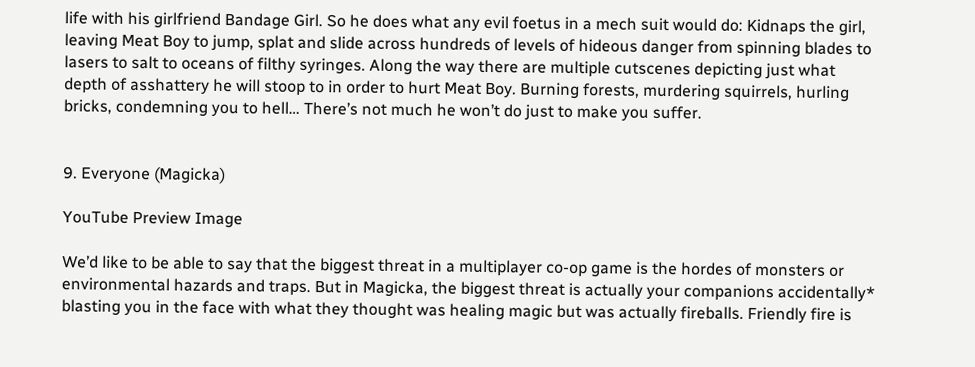life with his girlfriend Bandage Girl. So he does what any evil foetus in a mech suit would do: Kidnaps the girl, leaving Meat Boy to jump, splat and slide across hundreds of levels of hideous danger from spinning blades to lasers to salt to oceans of filthy syringes. Along the way there are multiple cutscenes depicting just what depth of asshattery he will stoop to in order to hurt Meat Boy. Burning forests, murdering squirrels, hurling bricks, condemning you to hell… There’s not much he won’t do just to make you suffer.


9. Everyone (Magicka)

YouTube Preview Image

We’d like to be able to say that the biggest threat in a multiplayer co-op game is the hordes of monsters or environmental hazards and traps. But in Magicka, the biggest threat is actually your companions accidentally* blasting you in the face with what they thought was healing magic but was actually fireballs. Friendly fire is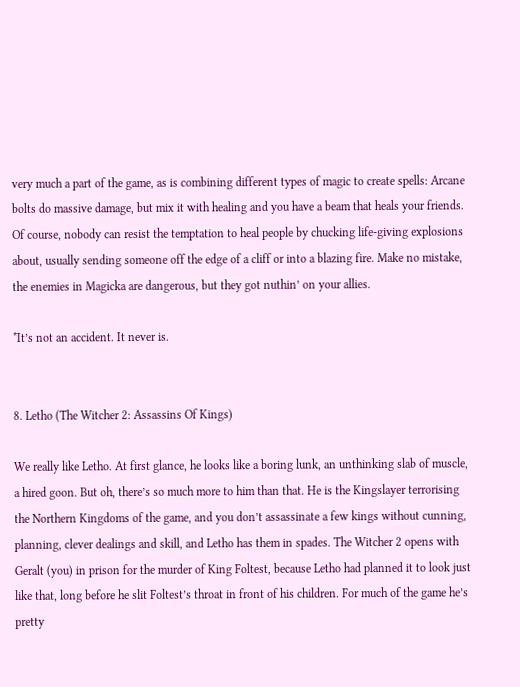very much a part of the game, as is combining different types of magic to create spells: Arcane bolts do massive damage, but mix it with healing and you have a beam that heals your friends. Of course, nobody can resist the temptation to heal people by chucking life-giving explosions about, usually sending someone off the edge of a cliff or into a blazing fire. Make no mistake, the enemies in Magicka are dangerous, but they got nuthin’ on your allies.

*It’s not an accident. It never is.


8. Letho (The Witcher 2: Assassins Of Kings)

We really like Letho. At first glance, he looks like a boring lunk, an unthinking slab of muscle, a hired goon. But oh, there’s so much more to him than that. He is the Kingslayer terrorising the Northern Kingdoms of the game, and you don’t assassinate a few kings without cunning, planning, clever dealings and skill, and Letho has them in spades. The Witcher 2 opens with Geralt (you) in prison for the murder of King Foltest, because Letho had planned it to look just like that, long before he slit Foltest’s throat in front of his children. For much of the game he’s pretty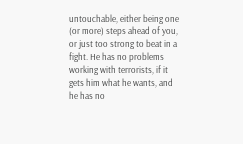untouchable, either being one (or more) steps ahead of you, or just too strong to beat in a fight. He has no problems working with terrorists, if it gets him what he wants, and he has no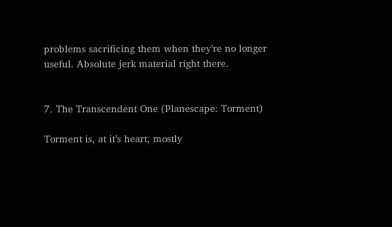problems sacrificing them when they’re no longer useful. Absolute jerk material right there.


7. The Transcendent One (Planescape: Torment)

Torment is, at it’s heart, mostly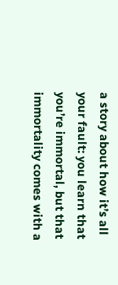a story about how it’s all your fault: you learn that you’re immortal, but that immortality comes with a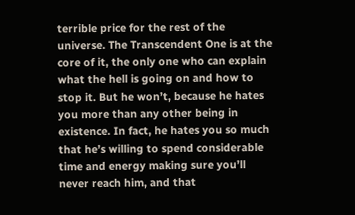terrible price for the rest of the universe. The Transcendent One is at the core of it, the only one who can explain what the hell is going on and how to stop it. But he won’t, because he hates you more than any other being in existence. In fact, he hates you so much that he’s willing to spend considerable time and energy making sure you’ll never reach him, and that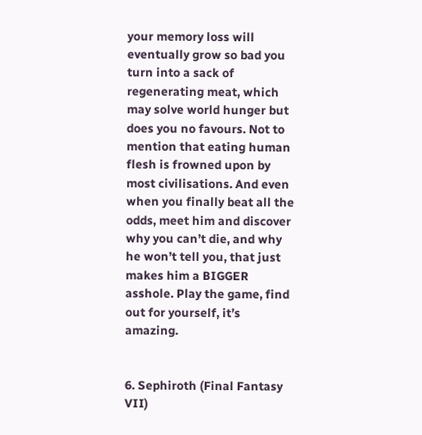your memory loss will eventually grow so bad you turn into a sack of regenerating meat, which may solve world hunger but does you no favours. Not to mention that eating human flesh is frowned upon by most civilisations. And even when you finally beat all the odds, meet him and discover why you can’t die, and why he won’t tell you, that just makes him a BIGGER asshole. Play the game, find out for yourself, it’s amazing.


6. Sephiroth (Final Fantasy VII)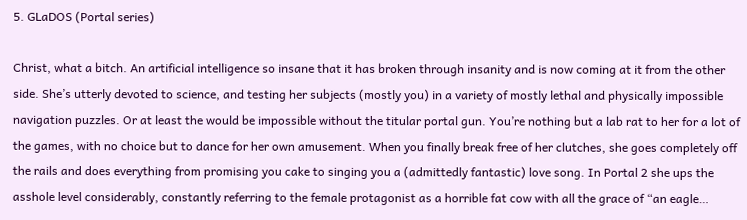5. GLaDOS (Portal series)

Christ, what a bitch. An artificial intelligence so insane that it has broken through insanity and is now coming at it from the other side. She’s utterly devoted to science, and testing her subjects (mostly you) in a variety of mostly lethal and physically impossible navigation puzzles. Or at least the would be impossible without the titular portal gun. You’re nothing but a lab rat to her for a lot of the games, with no choice but to dance for her own amusement. When you finally break free of her clutches, she goes completely off the rails and does everything from promising you cake to singing you a (admittedly fantastic) love song. In Portal 2 she ups the asshole level considerably, constantly referring to the female protagonist as a horrible fat cow with all the grace of “an eagle…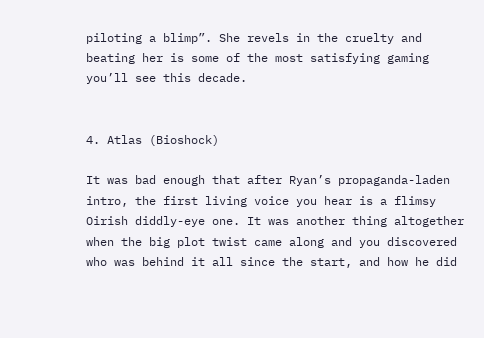piloting a blimp”. She revels in the cruelty and beating her is some of the most satisfying gaming you’ll see this decade.


4. Atlas (Bioshock)

It was bad enough that after Ryan’s propaganda-laden intro, the first living voice you hear is a flimsy Oirish diddly-eye one. It was another thing altogether when the big plot twist came along and you discovered who was behind it all since the start, and how he did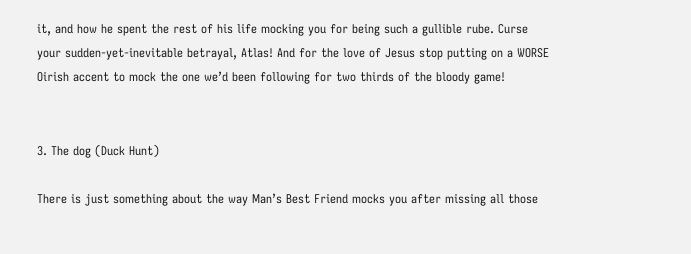it, and how he spent the rest of his life mocking you for being such a gullible rube. Curse your sudden-yet-inevitable betrayal, Atlas! And for the love of Jesus stop putting on a WORSE Oirish accent to mock the one we’d been following for two thirds of the bloody game!


3. The dog (Duck Hunt)

There is just something about the way Man’s Best Friend mocks you after missing all those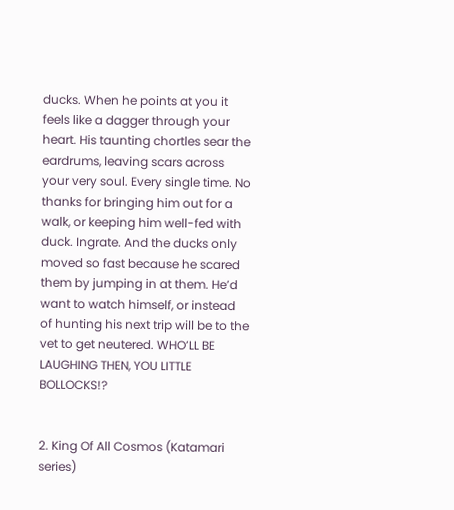ducks. When he points at you it feels like a dagger through your heart. His taunting chortles sear the eardrums, leaving scars across your very soul. Every single time. No thanks for bringing him out for a walk, or keeping him well-fed with duck. Ingrate. And the ducks only moved so fast because he scared them by jumping in at them. He’d want to watch himself, or instead of hunting his next trip will be to the vet to get neutered. WHO’LL BE LAUGHING THEN, YOU LITTLE BOLLOCKS!?


2. King Of All Cosmos (Katamari series)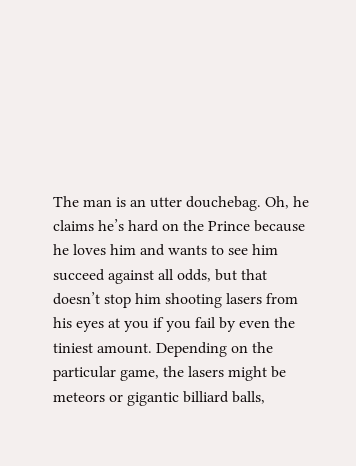The man is an utter douchebag. Oh, he claims he’s hard on the Prince because he loves him and wants to see him succeed against all odds, but that doesn’t stop him shooting lasers from his eyes at you if you fail by even the tiniest amount. Depending on the particular game, the lasers might be meteors or gigantic billiard balls,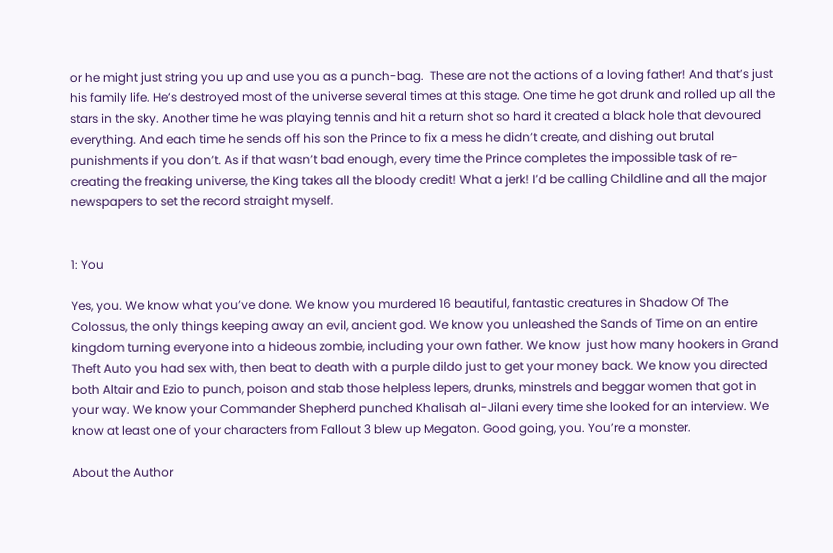or he might just string you up and use you as a punch-bag.  These are not the actions of a loving father! And that’s just his family life. He’s destroyed most of the universe several times at this stage. One time he got drunk and rolled up all the stars in the sky. Another time he was playing tennis and hit a return shot so hard it created a black hole that devoured everything. And each time he sends off his son the Prince to fix a mess he didn’t create, and dishing out brutal punishments if you don’t. As if that wasn’t bad enough, every time the Prince completes the impossible task of re-creating the freaking universe, the King takes all the bloody credit! What a jerk! I’d be calling Childline and all the major newspapers to set the record straight myself.


1: You

Yes, you. We know what you’ve done. We know you murdered 16 beautiful, fantastic creatures in Shadow Of The Colossus, the only things keeping away an evil, ancient god. We know you unleashed the Sands of Time on an entire kingdom turning everyone into a hideous zombie, including your own father. We know  just how many hookers in Grand Theft Auto you had sex with, then beat to death with a purple dildo just to get your money back. We know you directed both Altair and Ezio to punch, poison and stab those helpless lepers, drunks, minstrels and beggar women that got in your way. We know your Commander Shepherd punched Khalisah al-Jilani every time she looked for an interview. We know at least one of your characters from Fallout 3 blew up Megaton. Good going, you. You’re a monster.

About the Author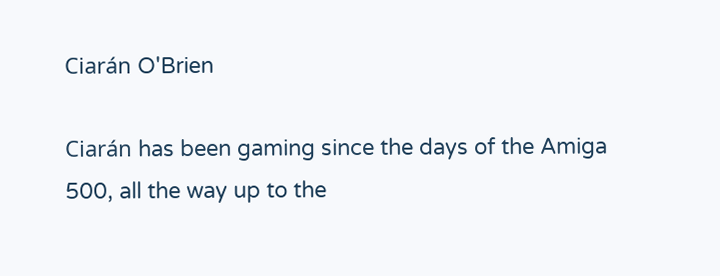Ciarán O'Brien

Ciarán has been gaming since the days of the Amiga 500, all the way up to the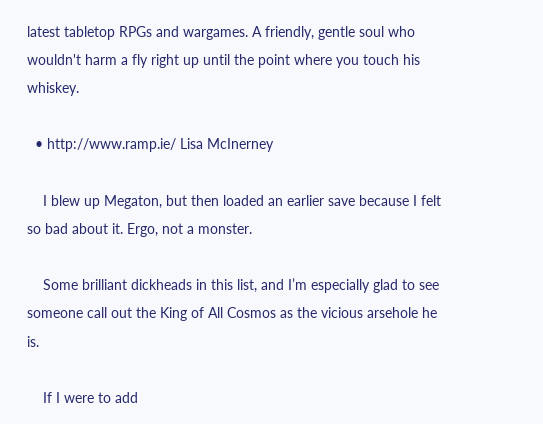latest tabletop RPGs and wargames. A friendly, gentle soul who wouldn't harm a fly right up until the point where you touch his whiskey.

  • http://www.ramp.ie/ Lisa McInerney

    I blew up Megaton, but then loaded an earlier save because I felt so bad about it. Ergo, not a monster.

    Some brilliant dickheads in this list, and I’m especially glad to see someone call out the King of All Cosmos as the vicious arsehole he is.

    If I were to add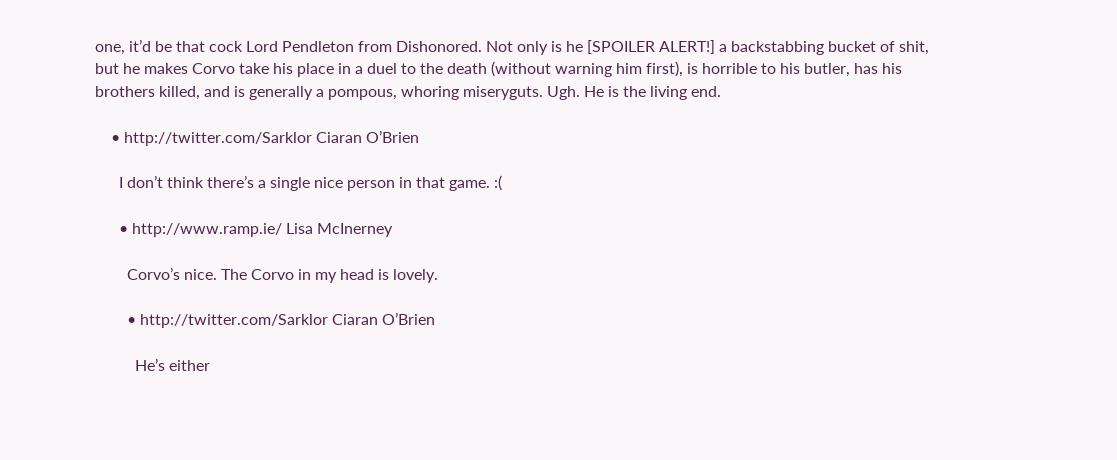one, it’d be that cock Lord Pendleton from Dishonored. Not only is he [SPOILER ALERT!] a backstabbing bucket of shit, but he makes Corvo take his place in a duel to the death (without warning him first), is horrible to his butler, has his brothers killed, and is generally a pompous, whoring miseryguts. Ugh. He is the living end.

    • http://twitter.com/Sarklor Ciaran O’Brien

      I don’t think there’s a single nice person in that game. :(

      • http://www.ramp.ie/ Lisa McInerney

        Corvo’s nice. The Corvo in my head is lovely.

        • http://twitter.com/Sarklor Ciaran O’Brien

          He’s either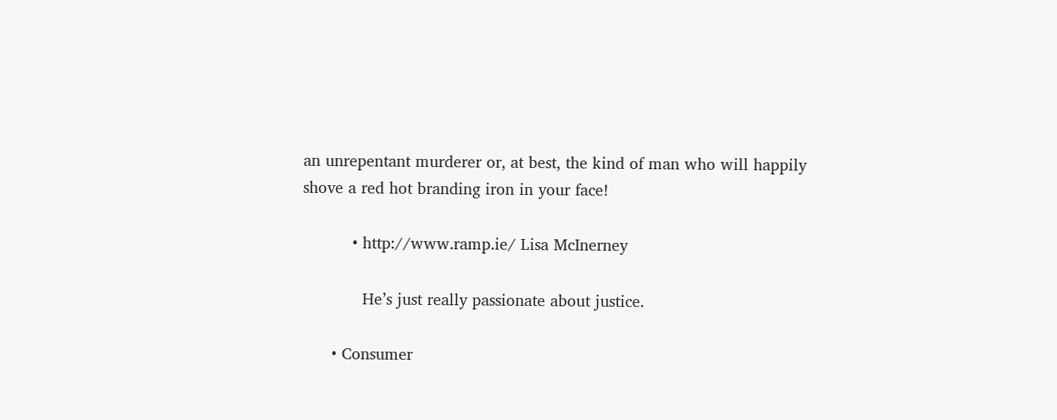an unrepentant murderer or, at best, the kind of man who will happily shove a red hot branding iron in your face!

          • http://www.ramp.ie/ Lisa McInerney

            He’s just really passionate about justice.

      • Consumer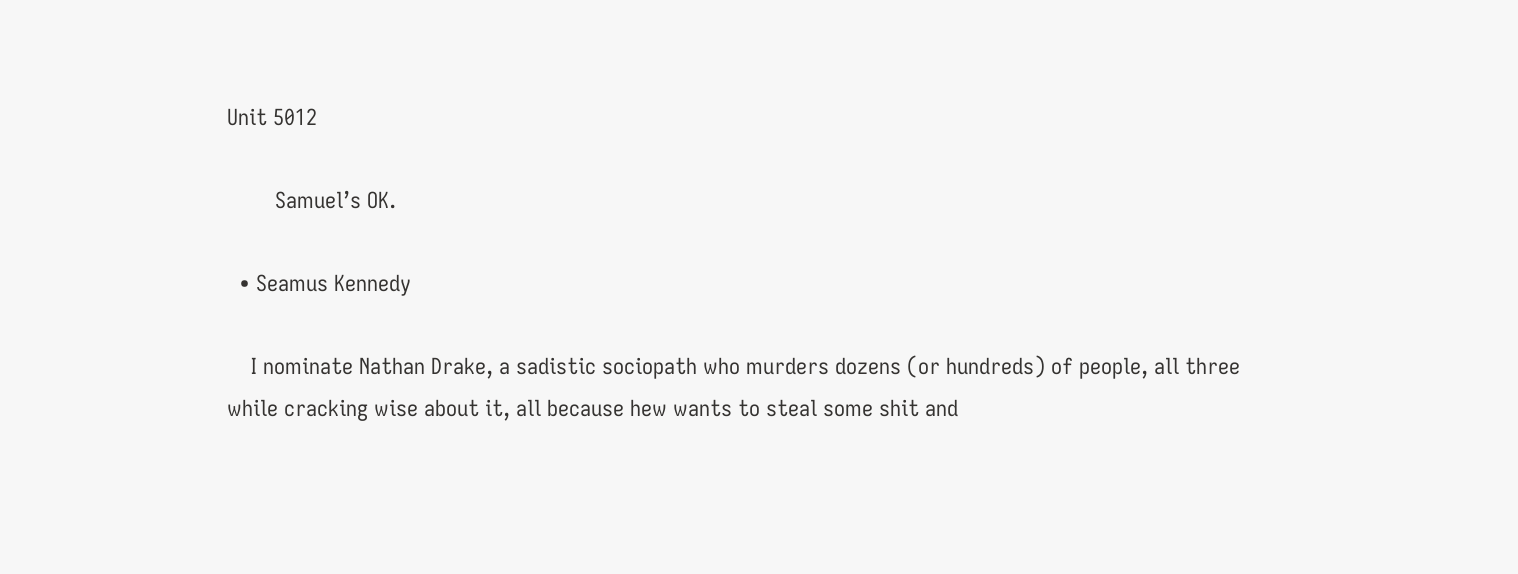Unit 5012

        Samuel’s OK.

  • Seamus Kennedy

    I nominate Nathan Drake, a sadistic sociopath who murders dozens (or hundreds) of people, all three while cracking wise about it, all because hew wants to steal some shit and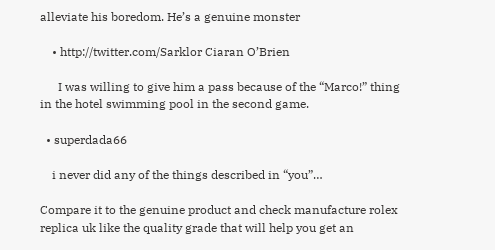alleviate his boredom. He’s a genuine monster

    • http://twitter.com/Sarklor Ciaran O’Brien

      I was willing to give him a pass because of the “Marco!” thing in the hotel swimming pool in the second game.

  • superdada66

    i never did any of the things described in “you”…

Compare it to the genuine product and check manufacture rolex replica uk like the quality grade that will help you get an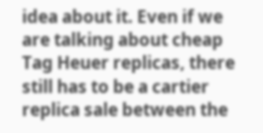idea about it. Even if we are talking about cheap Tag Heuer replicas, there still has to be a cartier replica sale between the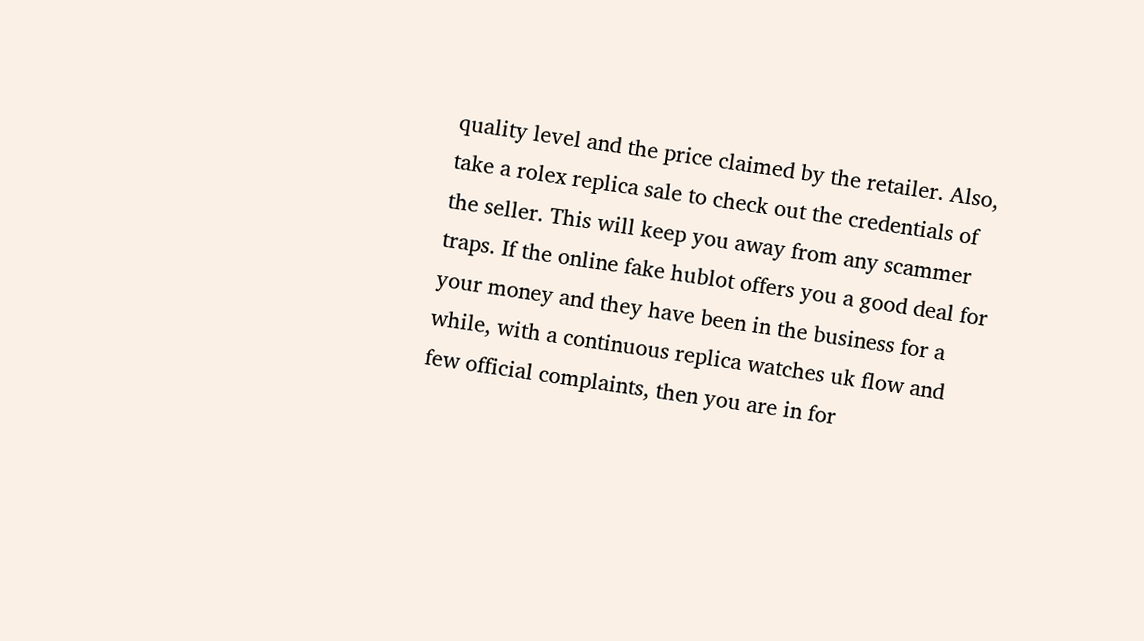quality level and the price claimed by the retailer. Also, take a rolex replica sale to check out the credentials of the seller. This will keep you away from any scammer traps. If the online fake hublot offers you a good deal for your money and they have been in the business for a while, with a continuous replica watches uk flow and few official complaints, then you are in for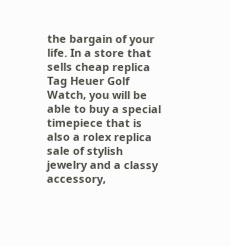the bargain of your life. In a store that sells cheap replica Tag Heuer Golf Watch, you will be able to buy a special timepiece that is also a rolex replica sale of stylish jewelry and a classy accessory,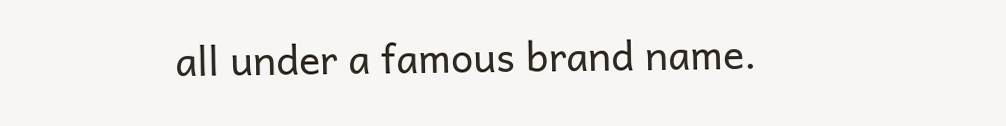all under a famous brand name.